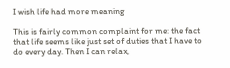I wish life had more meaning

This is fairly common complaint for me: the fact that life seems like just set of duties that I have to do every day. Then I can relax,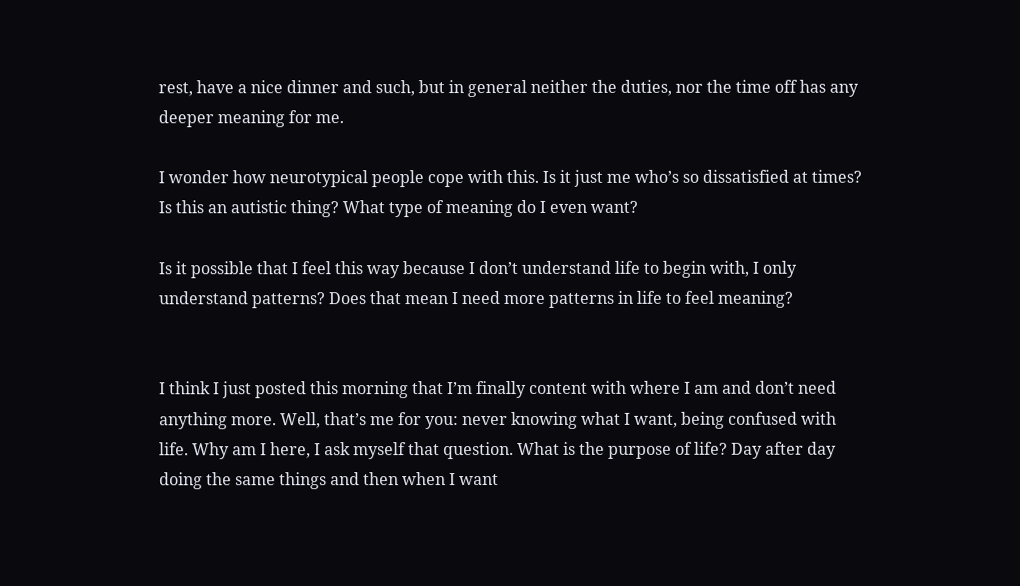rest, have a nice dinner and such, but in general neither the duties, nor the time off has any deeper meaning for me.

I wonder how neurotypical people cope with this. Is it just me who’s so dissatisfied at times? Is this an autistic thing? What type of meaning do I even want?

Is it possible that I feel this way because I don’t understand life to begin with, I only understand patterns? Does that mean I need more patterns in life to feel meaning?


I think I just posted this morning that I’m finally content with where I am and don’t need anything more. Well, that’s me for you: never knowing what I want, being confused with life. Why am I here, I ask myself that question. What is the purpose of life? Day after day doing the same things and then when I want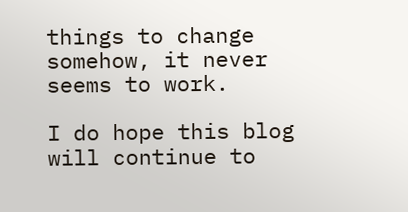things to change somehow, it never seems to work.

I do hope this blog will continue to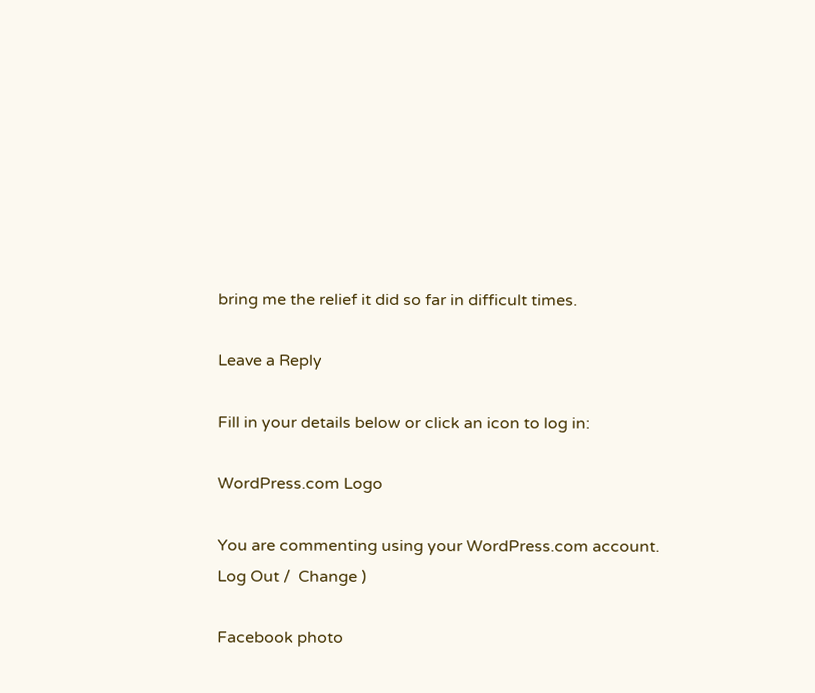bring me the relief it did so far in difficult times.

Leave a Reply

Fill in your details below or click an icon to log in:

WordPress.com Logo

You are commenting using your WordPress.com account. Log Out /  Change )

Facebook photo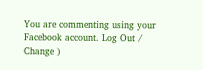You are commenting using your Facebook account. Log Out /  Change )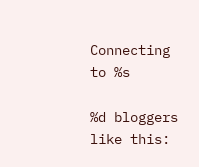Connecting to %s

%d bloggers like this: